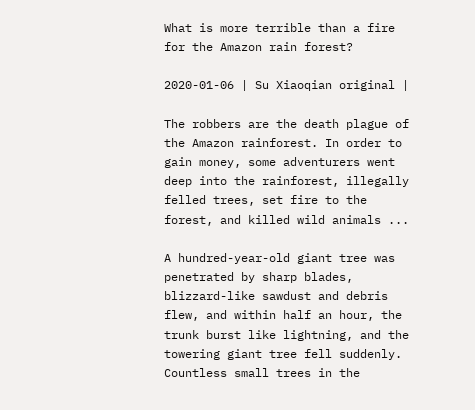What is more terrible than a fire for the Amazon rain forest?

2020-01-06 | Su Xiaoqian original |

The robbers are the death plague of the Amazon rainforest. In order to gain money, some adventurers went deep into the rainforest, illegally felled trees, set fire to the forest, and killed wild animals ...

A hundred-year-old giant tree was penetrated by sharp blades, blizzard-like sawdust and debris flew, and within half an hour, the trunk burst like lightning, and the towering giant tree fell suddenly. Countless small trees in the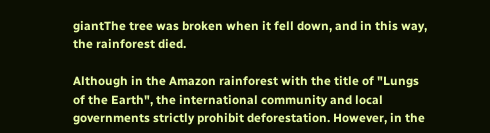giantThe tree was broken when it fell down, and in this way, the rainforest died.

Although in the Amazon rainforest with the title of "Lungs of the Earth", the international community and local governments strictly prohibit deforestation. However, in the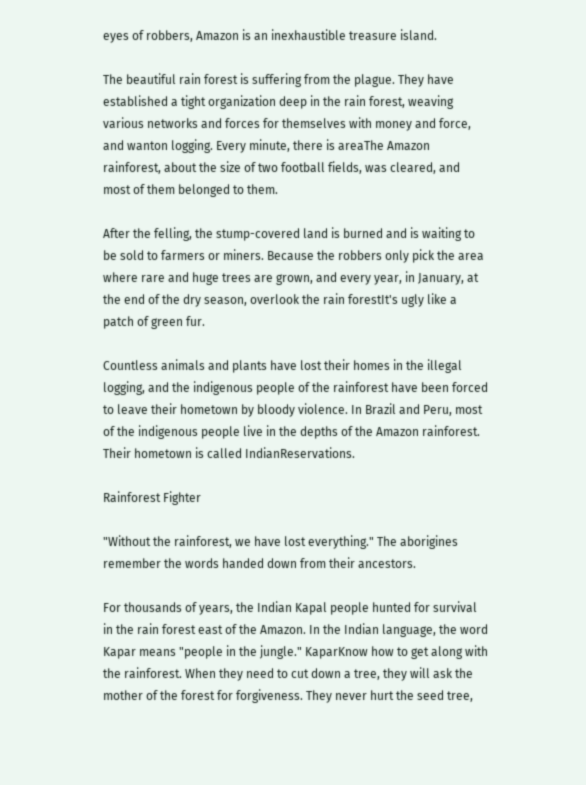eyes of robbers, Amazon is an inexhaustible treasure island.

The beautiful rain forest is suffering from the plague. They have established a tight organization deep in the rain forest, weaving various networks and forces for themselves with money and force, and wanton logging. Every minute, there is areaThe Amazon rainforest, about the size of two football fields, was cleared, and most of them belonged to them.

After the felling, the stump-covered land is burned and is waiting to be sold to farmers or miners. Because the robbers only pick the area where rare and huge trees are grown, and every year, in January, at the end of the dry season, overlook the rain forestIt's ugly like a patch of green fur.

Countless animals and plants have lost their homes in the illegal logging, and the indigenous people of the rainforest have been forced to leave their hometown by bloody violence. In Brazil and Peru, most of the indigenous people live in the depths of the Amazon rainforest. Their hometown is called IndianReservations.

Rainforest Fighter

"Without the rainforest, we have lost everything." The aborigines remember the words handed down from their ancestors.

For thousands of years, the Indian Kapal people hunted for survival in the rain forest east of the Amazon. In the Indian language, the word Kapar means "people in the jungle." KaparKnow how to get along with the rainforest. When they need to cut down a tree, they will ask the mother of the forest for forgiveness. They never hurt the seed tree,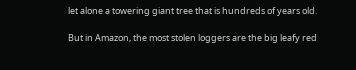let alone a towering giant tree that is hundreds of years old.

But in Amazon, the most stolen loggers are the big leafy red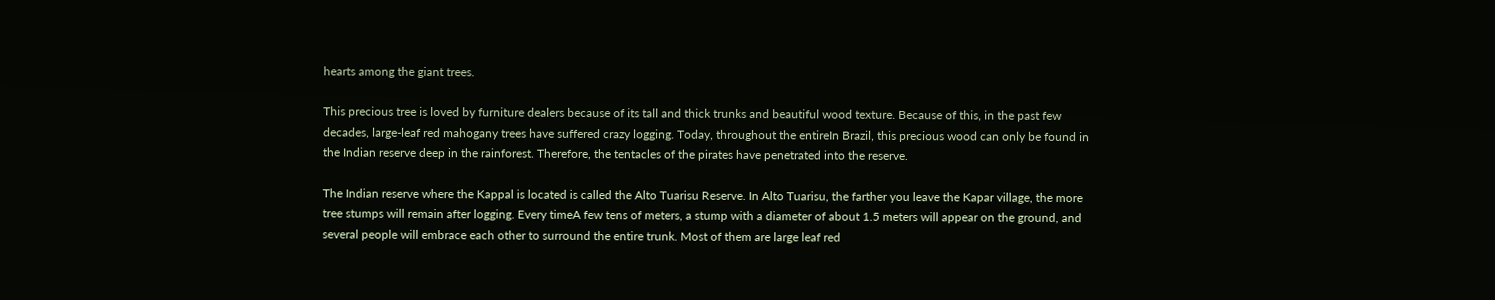hearts among the giant trees.

This precious tree is loved by furniture dealers because of its tall and thick trunks and beautiful wood texture. Because of this, in the past few decades, large-leaf red mahogany trees have suffered crazy logging. Today, throughout the entireIn Brazil, this precious wood can only be found in the Indian reserve deep in the rainforest. Therefore, the tentacles of the pirates have penetrated into the reserve.

The Indian reserve where the Kappal is located is called the Alto Tuarisu Reserve. In Alto Tuarisu, the farther you leave the Kapar village, the more tree stumps will remain after logging. Every timeA few tens of meters, a stump with a diameter of about 1.5 meters will appear on the ground, and several people will embrace each other to surround the entire trunk. Most of them are large leaf red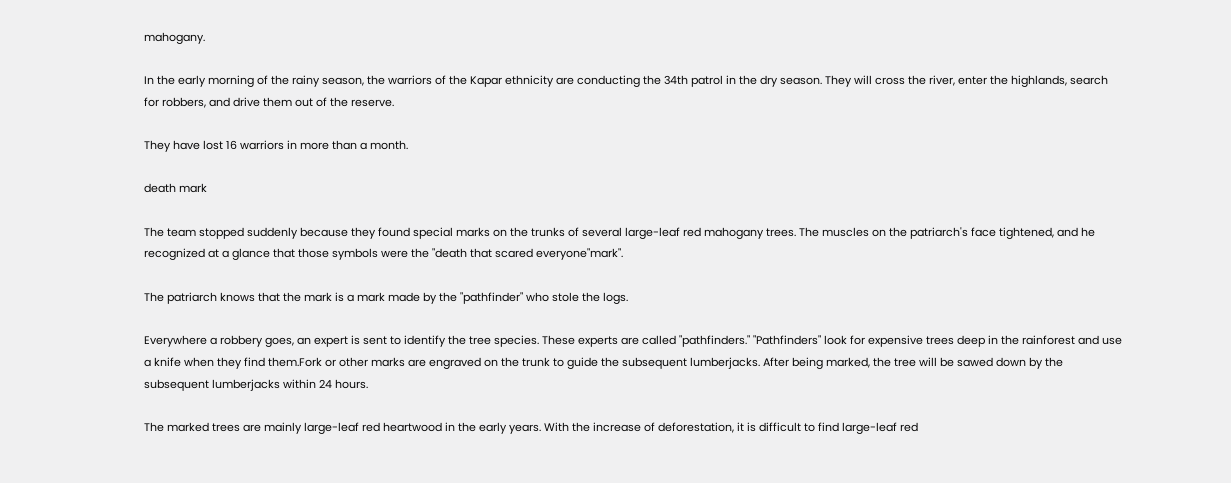mahogany.

In the early morning of the rainy season, the warriors of the Kapar ethnicity are conducting the 34th patrol in the dry season. They will cross the river, enter the highlands, search for robbers, and drive them out of the reserve.

They have lost 16 warriors in more than a month.

death mark

The team stopped suddenly because they found special marks on the trunks of several large-leaf red mahogany trees. The muscles on the patriarch's face tightened, and he recognized at a glance that those symbols were the "death that scared everyone"mark".

The patriarch knows that the mark is a mark made by the "pathfinder" who stole the logs.

Everywhere a robbery goes, an expert is sent to identify the tree species. These experts are called "pathfinders." "Pathfinders" look for expensive trees deep in the rainforest and use a knife when they find them.Fork or other marks are engraved on the trunk to guide the subsequent lumberjacks. After being marked, the tree will be sawed down by the subsequent lumberjacks within 24 hours.

The marked trees are mainly large-leaf red heartwood in the early years. With the increase of deforestation, it is difficult to find large-leaf red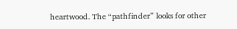heartwood. The “pathfinder” looks for other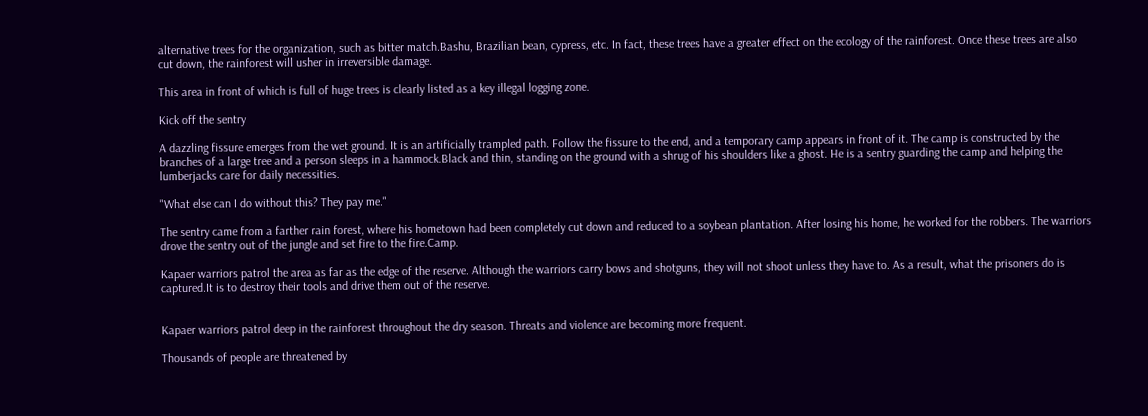alternative trees for the organization, such as bitter match.Bashu, Brazilian bean, cypress, etc. In fact, these trees have a greater effect on the ecology of the rainforest. Once these trees are also cut down, the rainforest will usher in irreversible damage.

This area in front of which is full of huge trees is clearly listed as a key illegal logging zone.

Kick off the sentry

A dazzling fissure emerges from the wet ground. It is an artificially trampled path. Follow the fissure to the end, and a temporary camp appears in front of it. The camp is constructed by the branches of a large tree and a person sleeps in a hammock.Black and thin, standing on the ground with a shrug of his shoulders like a ghost. He is a sentry guarding the camp and helping the lumberjacks care for daily necessities.

"What else can I do without this? They pay me."

The sentry came from a farther rain forest, where his hometown had been completely cut down and reduced to a soybean plantation. After losing his home, he worked for the robbers. The warriors drove the sentry out of the jungle and set fire to the fire.Camp.

Kapaer warriors patrol the area as far as the edge of the reserve. Although the warriors carry bows and shotguns, they will not shoot unless they have to. As a result, what the prisoners do is captured.It is to destroy their tools and drive them out of the reserve.


Kapaer warriors patrol deep in the rainforest throughout the dry season. Threats and violence are becoming more frequent.

Thousands of people are threatened by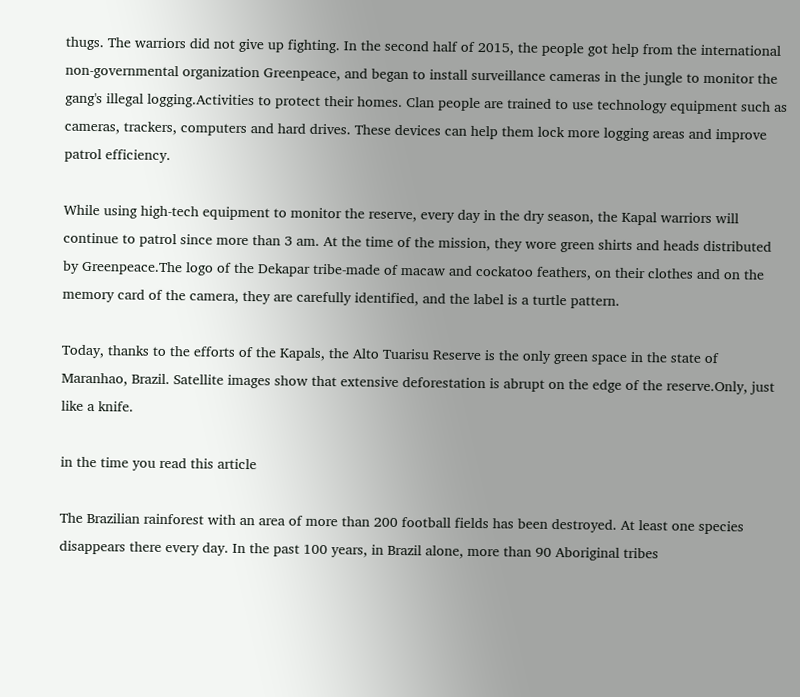thugs. The warriors did not give up fighting. In the second half of 2015, the people got help from the international non-governmental organization Greenpeace, and began to install surveillance cameras in the jungle to monitor the gang's illegal logging.Activities to protect their homes. Clan people are trained to use technology equipment such as cameras, trackers, computers and hard drives. These devices can help them lock more logging areas and improve patrol efficiency.

While using high-tech equipment to monitor the reserve, every day in the dry season, the Kapal warriors will continue to patrol since more than 3 am. At the time of the mission, they wore green shirts and heads distributed by Greenpeace.The logo of the Dekapar tribe-made of macaw and cockatoo feathers, on their clothes and on the memory card of the camera, they are carefully identified, and the label is a turtle pattern.

Today, thanks to the efforts of the Kapals, the Alto Tuarisu Reserve is the only green space in the state of Maranhao, Brazil. Satellite images show that extensive deforestation is abrupt on the edge of the reserve.Only, just like a knife.

in the time you read this article

The Brazilian rainforest with an area of more than 200 football fields has been destroyed. At least one species disappears there every day. In the past 100 years, in Brazil alone, more than 90 Aboriginal tribes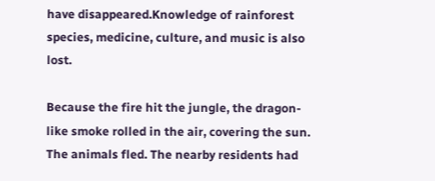have disappeared.Knowledge of rainforest species, medicine, culture, and music is also lost.

Because the fire hit the jungle, the dragon-like smoke rolled in the air, covering the sun. The animals fled. The nearby residents had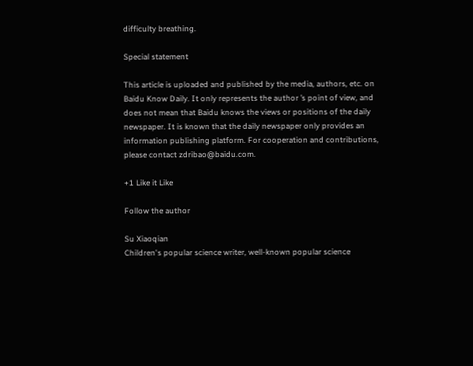difficulty breathing.

Special statement

This article is uploaded and published by the media, authors, etc. on Baidu Know Daily. It only represents the author ’s point of view, and does not mean that Baidu knows the views or positions of the daily newspaper. It is known that the daily newspaper only provides an information publishing platform. For cooperation and contributions, please contact zdribao@baidu.com.

+1 Like it Like

Follow the author

Su Xiaoqian
Children's popular science writer, well-known popular science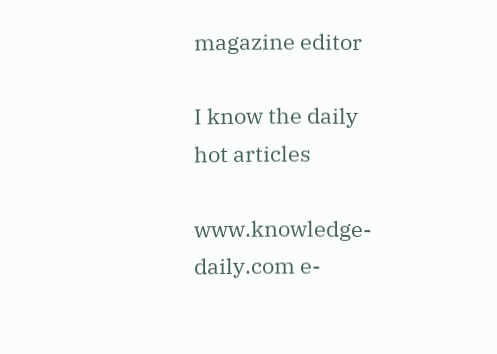magazine editor

I know the daily hot articles

www.knowledge-daily.com e-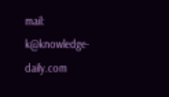mail: k@knowledge-daily.com